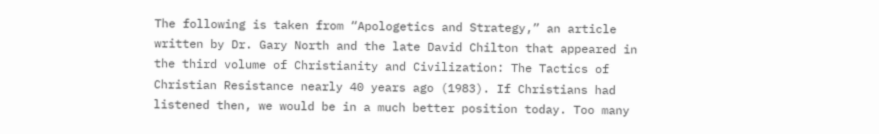The following is taken from “Apologetics and Strategy,” an article written by Dr. Gary North and the late David Chilton that appeared in the third volume of Christianity and Civilization: The Tactics of Christian Resistance nearly 40 years ago (1983). If Christians had listened then, we would be in a much better position today. Too many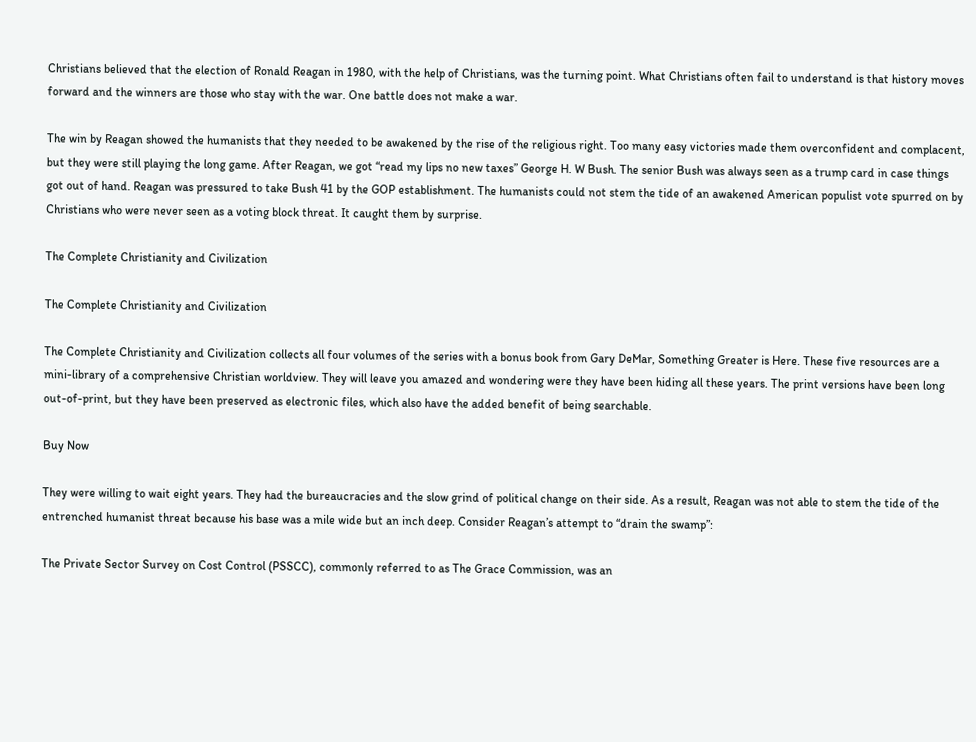Christians believed that the election of Ronald Reagan in 1980, with the help of Christians, was the turning point. What Christians often fail to understand is that history moves forward and the winners are those who stay with the war. One battle does not make a war.

The win by Reagan showed the humanists that they needed to be awakened by the rise of the religious right. Too many easy victories made them overconfident and complacent, but they were still playing the long game. After Reagan, we got “read my lips no new taxes” George H. W Bush. The senior Bush was always seen as a trump card in case things got out of hand. Reagan was pressured to take Bush 41 by the GOP establishment. The humanists could not stem the tide of an awakened American populist vote spurred on by Christians who were never seen as a voting block threat. It caught them by surprise.

The Complete Christianity and Civilization

The Complete Christianity and Civilization

The Complete Christianity and Civilization collects all four volumes of the series with a bonus book from Gary DeMar, Something Greater is Here. These five resources are a mini-library of a comprehensive Christian worldview. They will leave you amazed and wondering were they have been hiding all these years. The print versions have been long out-of-print, but they have been preserved as electronic files, which also have the added benefit of being searchable.

Buy Now

They were willing to wait eight years. They had the bureaucracies and the slow grind of political change on their side. As a result, Reagan was not able to stem the tide of the entrenched humanist threat because his base was a mile wide but an inch deep. Consider Reagan’s attempt to “drain the swamp”:

The Private Sector Survey on Cost Control (PSSCC), commonly referred to as The Grace Commission, was an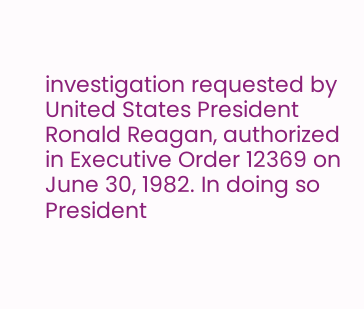investigation requested by United States President Ronald Reagan, authorized in Executive Order 12369 on June 30, 1982. In doing so President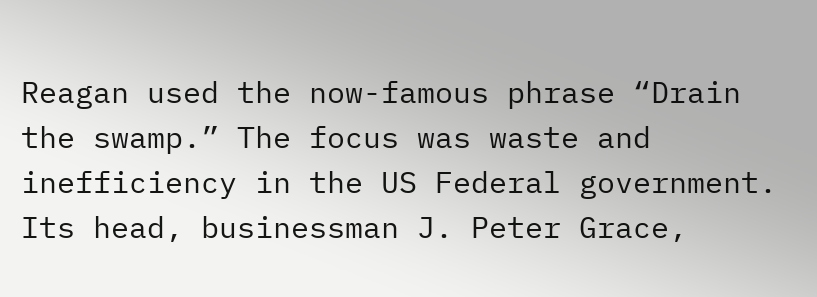Reagan used the now-famous phrase “Drain the swamp.” The focus was waste and inefficiency in the US Federal government. Its head, businessman J. Peter Grace,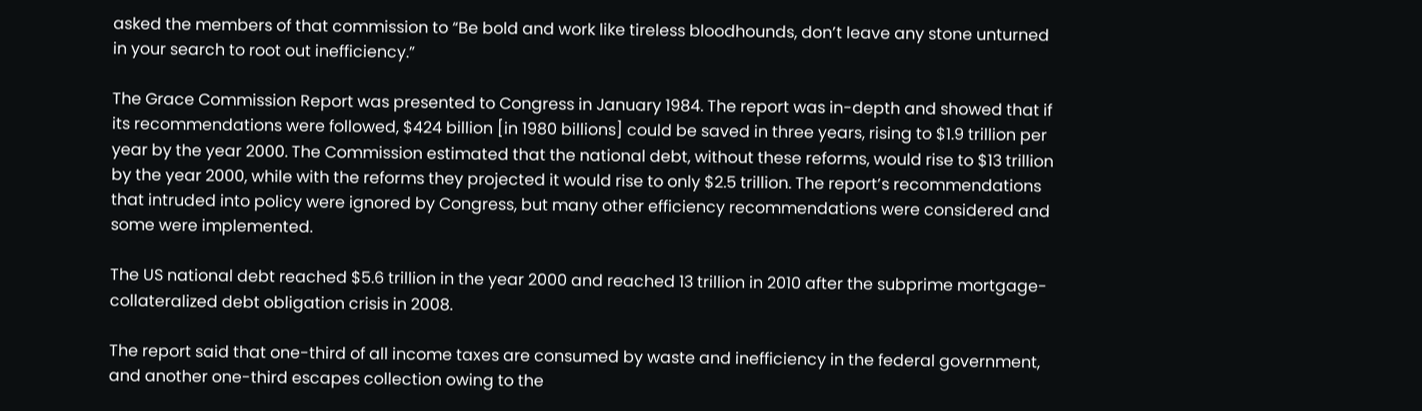asked the members of that commission to “Be bold and work like tireless bloodhounds, don’t leave any stone unturned in your search to root out inefficiency.”

The Grace Commission Report was presented to Congress in January 1984. The report was in-depth and showed that if its recommendations were followed, $424 billion [in 1980 billions] could be saved in three years, rising to $1.9 trillion per year by the year 2000. The Commission estimated that the national debt, without these reforms, would rise to $13 trillion by the year 2000, while with the reforms they projected it would rise to only $2.5 trillion. The report’s recommendations that intruded into policy were ignored by Congress, but many other efficiency recommendations were considered and some were implemented.

The US national debt reached $5.6 trillion in the year 2000 and reached 13 trillion in 2010 after the subprime mortgage-collateralized debt obligation crisis in 2008.

The report said that one-third of all income taxes are consumed by waste and inefficiency in the federal government, and another one-third escapes collection owing to the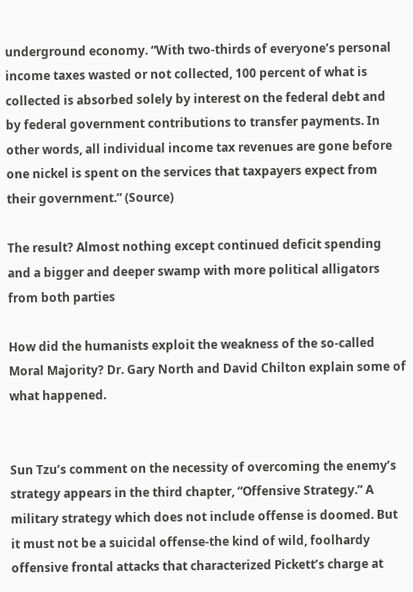underground economy. “With two-thirds of everyone’s personal income taxes wasted or not collected, 100 percent of what is collected is absorbed solely by interest on the federal debt and by federal government contributions to transfer payments. In other words, all individual income tax revenues are gone before one nickel is spent on the services that taxpayers expect from their government.” (Source)

The result? Almost nothing except continued deficit spending and a bigger and deeper swamp with more political alligators from both parties

How did the humanists exploit the weakness of the so-called Moral Majority? Dr. Gary North and David Chilton explain some of what happened.


Sun Tzu’s comment on the necessity of overcoming the enemy’s strategy appears in the third chapter, “Offensive Strategy.” A military strategy which does not include offense is doomed. But it must not be a suicidal offense-the kind of wild, foolhardy offensive frontal attacks that characterized Pickett’s charge at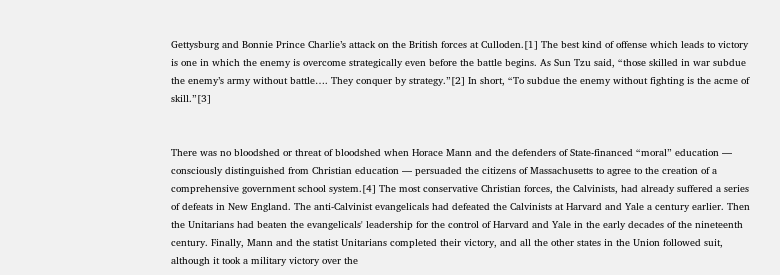Gettysburg and Bonnie Prince Charlie’s attack on the British forces at Culloden.[1] The best kind of offense which leads to victory is one in which the enemy is overcome strategically even before the battle begins. As Sun Tzu said, “those skilled in war subdue the enemy’s army without battle…. They conquer by strategy.”[2] In short, “To subdue the enemy without fighting is the acme of skill.”[3]


There was no bloodshed or threat of bloodshed when Horace Mann and the defenders of State-financed “moral” education — consciously distinguished from Christian education — persuaded the citizens of Massachusetts to agree to the creation of a comprehensive government school system.[4] The most conservative Christian forces, the Calvinists, had already suffered a series of defeats in New England. The anti-Calvinist evangelicals had defeated the Calvinists at Harvard and Yale a century earlier. Then the Unitarians had beaten the evangelicals' leadership for the control of Harvard and Yale in the early decades of the nineteenth century. Finally, Mann and the statist Unitarians completed their victory, and all the other states in the Union followed suit, although it took a military victory over the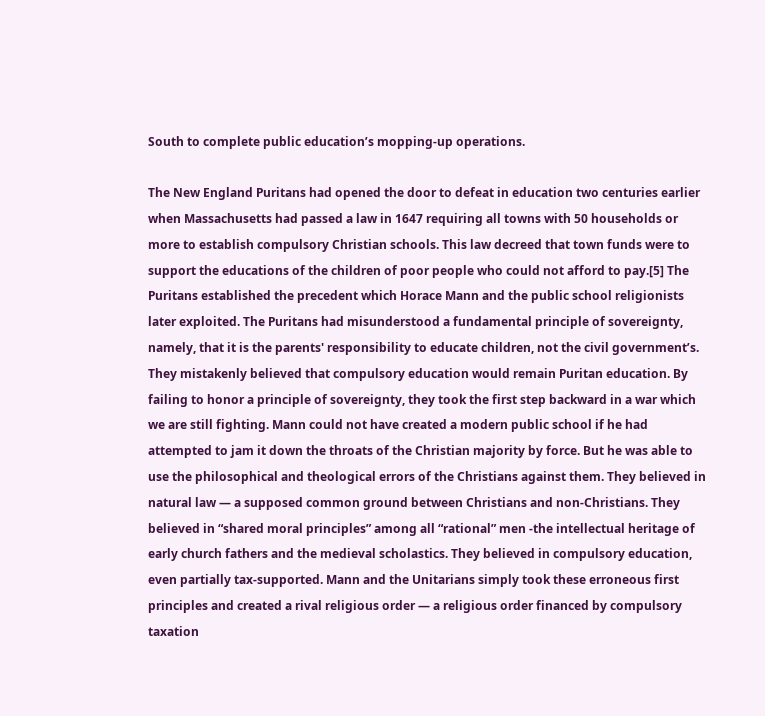South to complete public education’s mopping-up operations.

The New England Puritans had opened the door to defeat in education two centuries earlier when Massachusetts had passed a law in 1647 requiring all towns with 50 households or more to establish compulsory Christian schools. This law decreed that town funds were to support the educations of the children of poor people who could not afford to pay.[5] The Puritans established the precedent which Horace Mann and the public school religionists later exploited. The Puritans had misunderstood a fundamental principle of sovereignty, namely, that it is the parents' responsibility to educate children, not the civil government’s. They mistakenly believed that compulsory education would remain Puritan education. By failing to honor a principle of sovereignty, they took the first step backward in a war which we are still fighting. Mann could not have created a modern public school if he had attempted to jam it down the throats of the Christian majority by force. But he was able to use the philosophical and theological errors of the Christians against them. They believed in natural law — a supposed common ground between Christians and non-Christians. They believed in “shared moral principles” among all “rational” men -the intellectual heritage of early church fathers and the medieval scholastics. They believed in compulsory education, even partially tax-supported. Mann and the Unitarians simply took these erroneous first principles and created a rival religious order — a religious order financed by compulsory taxation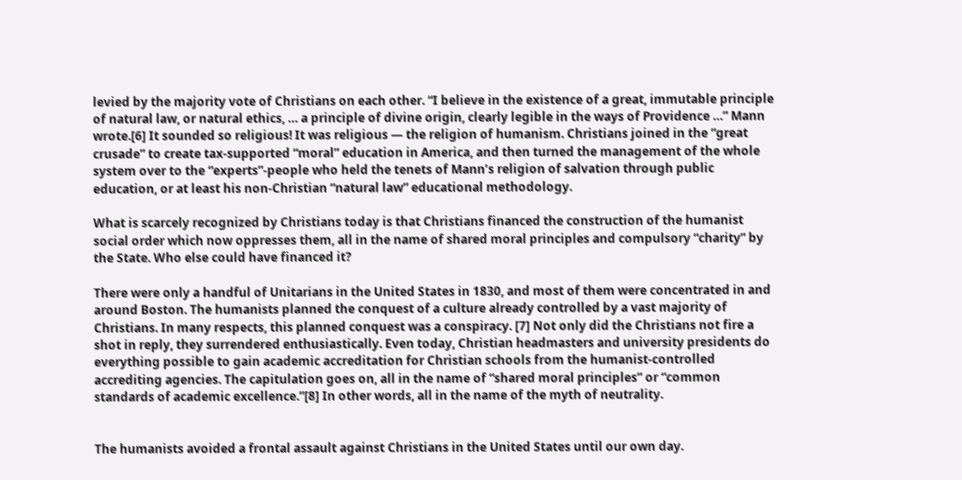levied by the majority vote of Christians on each other. “I believe in the existence of a great, immutable principle of natural law, or natural ethics, … a principle of divine origin, clearly legible in the ways of Providence …” Mann wrote.[6] It sounded so religious! It was religious — the religion of humanism. Christians joined in the “great crusade” to create tax-supported “moral” education in America, and then turned the management of the whole system over to the “experts”-people who held the tenets of Mann’s religion of salvation through public education, or at least his non-Christian “natural law” educational methodology.

What is scarcely recognized by Christians today is that Christians financed the construction of the humanist social order which now oppresses them, all in the name of shared moral principles and compulsory “charity” by the State. Who else could have financed it?

There were only a handful of Unitarians in the United States in 1830, and most of them were concentrated in and around Boston. The humanists planned the conquest of a culture already controlled by a vast majority of Christians. In many respects, this planned conquest was a conspiracy. [7] Not only did the Christians not fire a shot in reply, they surrendered enthusiastically. Even today, Christian headmasters and university presidents do everything possible to gain academic accreditation for Christian schools from the humanist-controlled accrediting agencies. The capitulation goes on, all in the name of “shared moral principles” or “common standards of academic excellence.”[8] In other words, all in the name of the myth of neutrality.


The humanists avoided a frontal assault against Christians in the United States until our own day.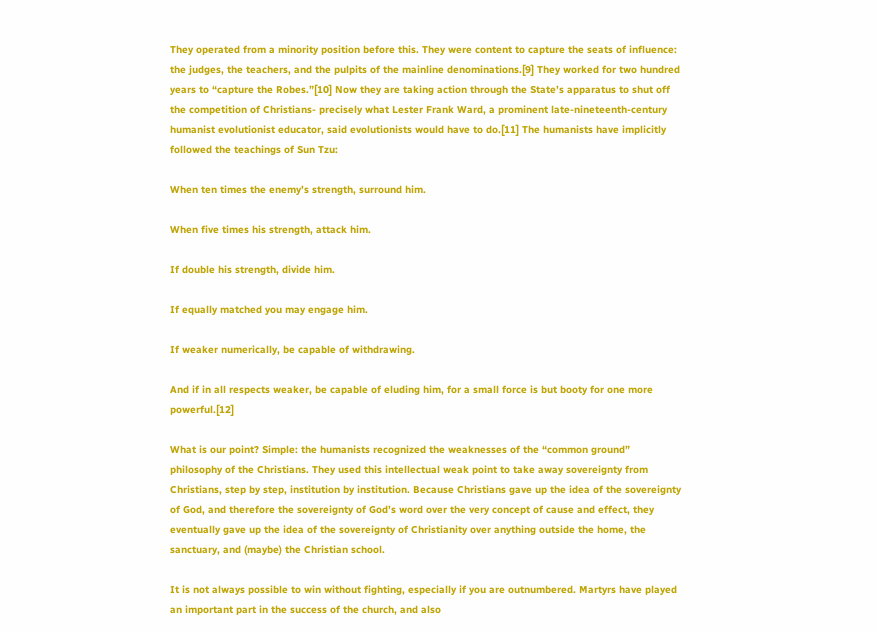They operated from a minority position before this. They were content to capture the seats of influence: the judges, the teachers, and the pulpits of the mainline denominations.[9] They worked for two hundred years to “capture the Robes.”[10] Now they are taking action through the State’s apparatus to shut off the competition of Christians- precisely what Lester Frank Ward, a prominent late-nineteenth-century humanist evolutionist educator, said evolutionists would have to do.[11] The humanists have implicitly followed the teachings of Sun Tzu:

When ten times the enemy’s strength, surround him.

When five times his strength, attack him.

If double his strength, divide him.

If equally matched you may engage him.

If weaker numerically, be capable of withdrawing.

And if in all respects weaker, be capable of eluding him, for a small force is but booty for one more powerful.[12]

What is our point? Simple: the humanists recognized the weaknesses of the “common ground” philosophy of the Christians. They used this intellectual weak point to take away sovereignty from Christians, step by step, institution by institution. Because Christians gave up the idea of the sovereignty of God, and therefore the sovereignty of God’s word over the very concept of cause and effect, they eventually gave up the idea of the sovereignty of Christianity over anything outside the home, the sanctuary, and (maybe) the Christian school.

It is not always possible to win without fighting, especially if you are outnumbered. Martyrs have played an important part in the success of the church, and also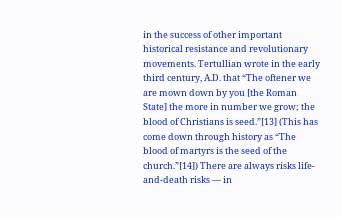in the success of other important historical resistance and revolutionary movements. Tertullian wrote in the early third century, A.D. that “The oftener we are mown down by you [the Roman State] the more in number we grow; the blood of Christians is seed.”[13] (This has come down through history as “The blood of martyrs is the seed of the church.”[14]) There are always risks life-and-death risks — in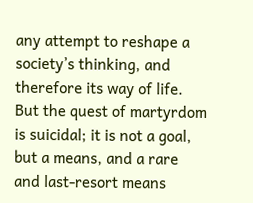any attempt to reshape a society’s thinking, and therefore its way of life. But the quest of martyrdom is suicidal; it is not a goal, but a means, and a rare and last-resort means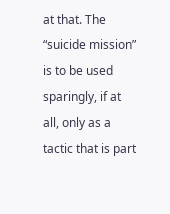at that. The “suicide mission” is to be used sparingly, if at all, only as a tactic that is part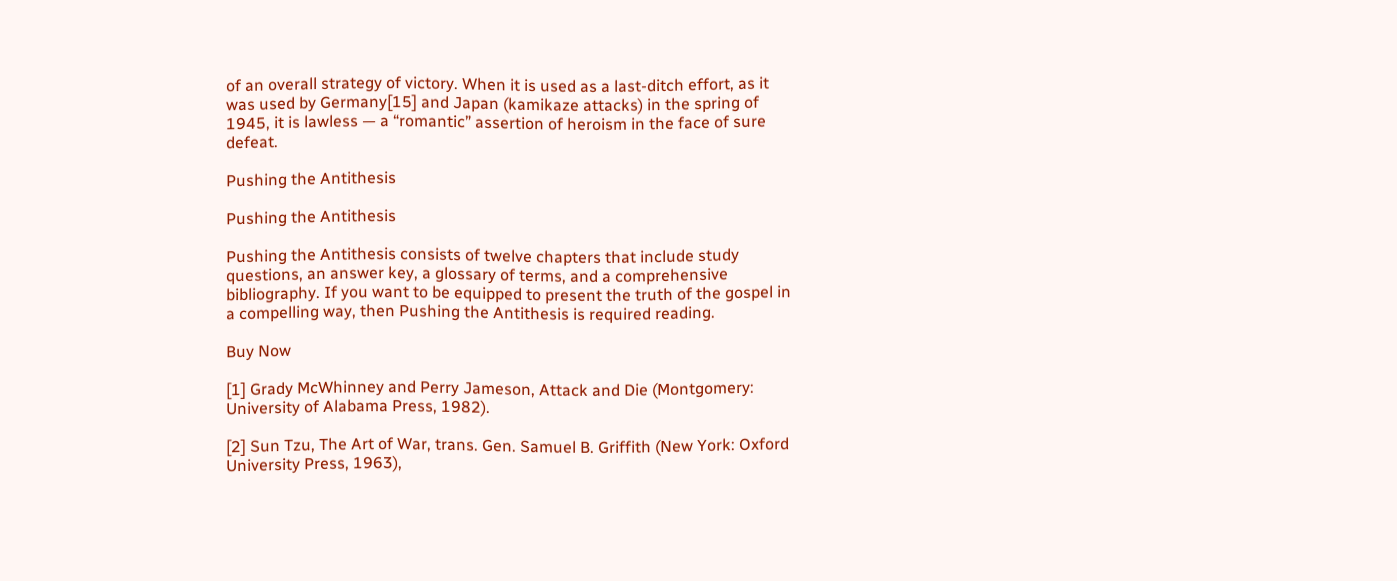of an overall strategy of victory. When it is used as a last-ditch effort, as it was used by Germany[15] and Japan (kamikaze attacks) in the spring of 1945, it is lawless — a “romantic” assertion of heroism in the face of sure defeat.

Pushing the Antithesis

Pushing the Antithesis

Pushing the Antithesis consists of twelve chapters that include study questions, an answer key, a glossary of terms, and a comprehensive bibliography. If you want to be equipped to present the truth of the gospel in a compelling way, then Pushing the Antithesis is required reading.

Buy Now

[1] Grady McWhinney and Perry Jameson, Attack and Die (Montgomery: University of Alabama Press, 1982).

[2] Sun Tzu, The Art of War, trans. Gen. Samuel B. Griffith (New York: Oxford University Press, 1963),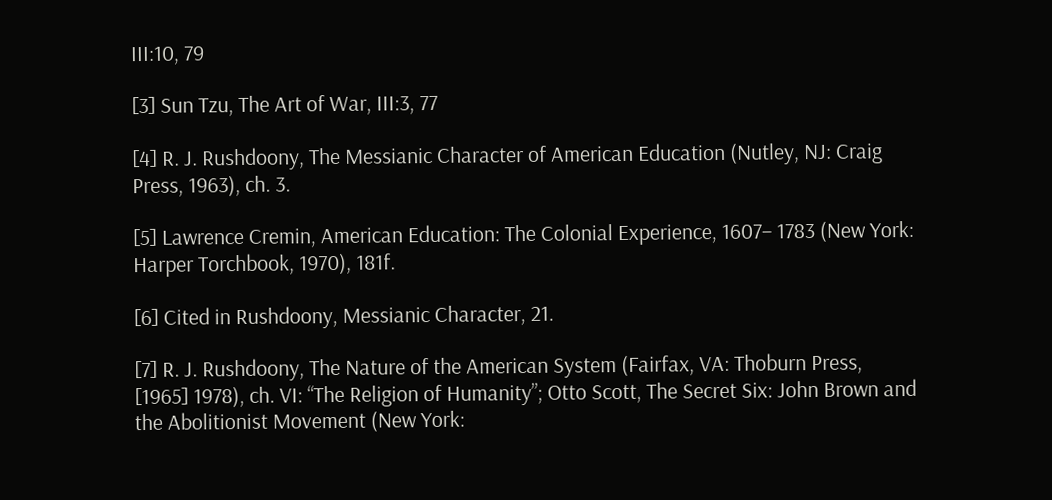III:10, 79

[3] Sun Tzu, The Art of War, III:3, 77

[4] R. J. Rushdoony, The Messianic Character of American Education (Nutley, NJ: Craig Press, 1963), ch. 3.

[5] Lawrence Cremin, American Education: The Colonial Experience, 1607– 1783 (New York: Harper Torchbook, 1970), 181f.

[6] Cited in Rushdoony, Messianic Character, 21.

[7] R. J. Rushdoony, The Nature of the American System (Fairfax, VA: Thoburn Press, [1965] 1978), ch. VI: “The Religion of Humanity”; Otto Scott, The Secret Six: John Brown and the Abolitionist Movement (New York: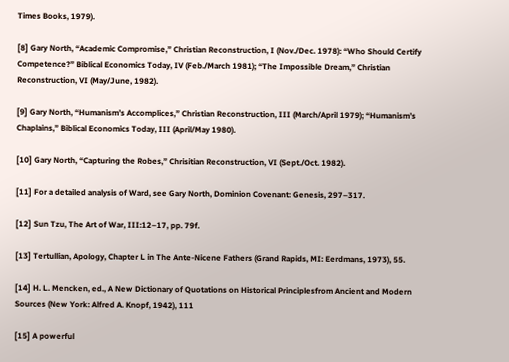Times Books, 1979).

[8] Gary North, “Academic Compromise,” Christian Reconstruction, I (Nov./Dec. 1978): “Who Should Certify Competence?” Biblical Economics Today, IV (Feb./March 1981); “The Impossible Dream,” Christian Reconstruction, VI (May/June, 1982).

[9] Gary North, “Humanism’s Accomplices,” Christian Reconstruction, III (March/April 1979); “Humanism’s Chaplains,” Biblical Economics Today, III (April/May 1980).

[10] Gary North, “Capturing the Robes,” Chrisitian Reconstruction, VI (Sept./Oct. 1982).

[11] For a detailed analysis of Ward, see Gary North, Dominion Covenant: Genesis, 297–317.

[12] Sun Tzu, The Art of War, III:12–17, pp. 79f.

[13] Tertullian, Apology, Chapter L in The Ante-Nicene Fathers (Grand Rapids, MI: Eerdmans, 1973), 55.

[14] H. L. Mencken, ed., A New Dictionary of Quotations on Historical Principlesfrom Ancient and Modern Sources (New York: Alfred A. Knopf, 1942), 111

[15] A powerful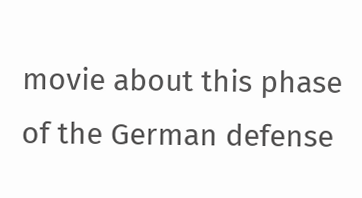movie about this phase of the German defense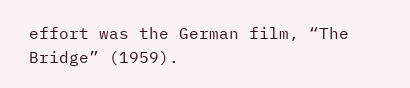effort was the German film, “The Bridge” (1959).